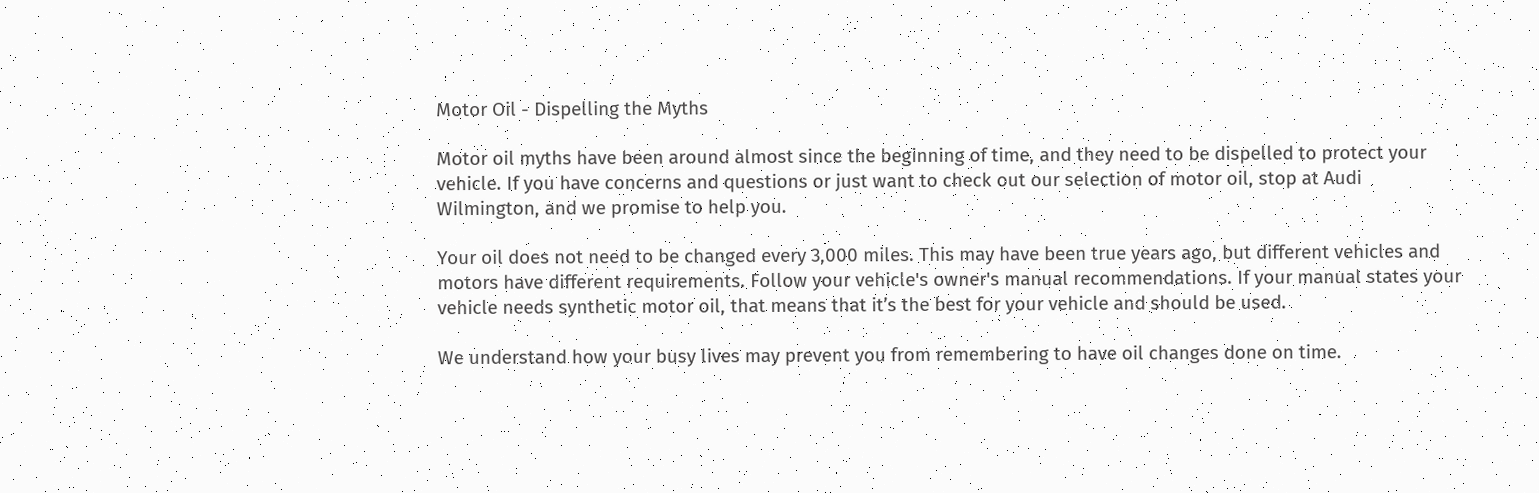Motor Oil - Dispelling the Myths

Motor oil myths have been around almost since the beginning of time, and they need to be dispelled to protect your vehicle. If you have concerns and questions or just want to check out our selection of motor oil, stop at Audi Wilmington, and we promise to help you.

Your oil does not need to be changed every 3,000 miles. This may have been true years ago, but different vehicles and motors have different requirements. Follow your vehicle's owner's manual recommendations. If your manual states your vehicle needs synthetic motor oil, that means that it’s the best for your vehicle and should be used.

We understand how your busy lives may prevent you from remembering to have oil changes done on time.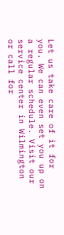Let us take care of it for you. We can even set you up on a regular schedule. Visit our service center in Wilmington or call for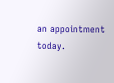an appointment today.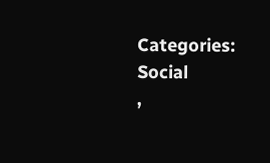Categories: Social
,